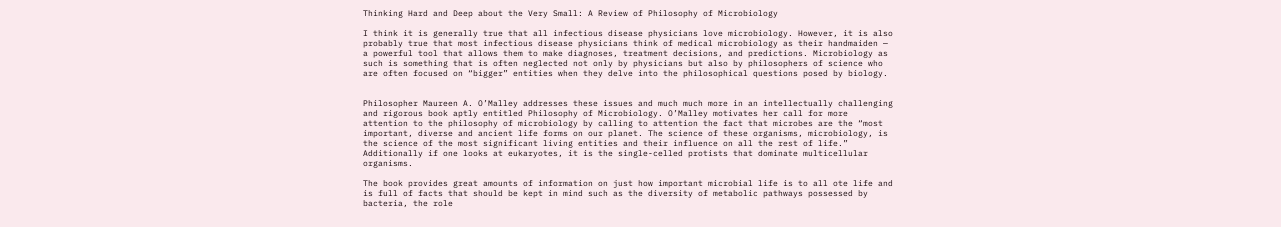Thinking Hard and Deep about the Very Small: A Review of Philosophy of Microbiology

I think it is generally true that all infectious disease physicians love microbiology. However, it is also probably true that most infectious disease physicians think of medical microbiology as their handmaiden — a powerful tool that allows them to make diagnoses, treatment decisions, and predictions. Microbiology as such is something that is often neglected not only by physicians but also by philosophers of science who are often focused on “bigger” entities when they delve into the philosophical questions posed by biology.


Philosopher Maureen A. O’Malley addresses these issues and much much more in an intellectually challenging and rigorous book aptly entitled Philosophy of Microbiology. O’Malley motivates her call for more attention to the philosophy of microbiology by calling to attention the fact that microbes are the “most important, diverse and ancient life forms on our planet. The science of these organisms, microbiology, is the science of the most significant living entities and their influence on all the rest of life.” Additionally if one looks at eukaryotes, it is the single-celled protists that dominate multicellular organisms.

The book provides great amounts of information on just how important microbial life is to all ote life and is full of facts that should be kept in mind such as the diversity of metabolic pathways possessed by bacteria, the role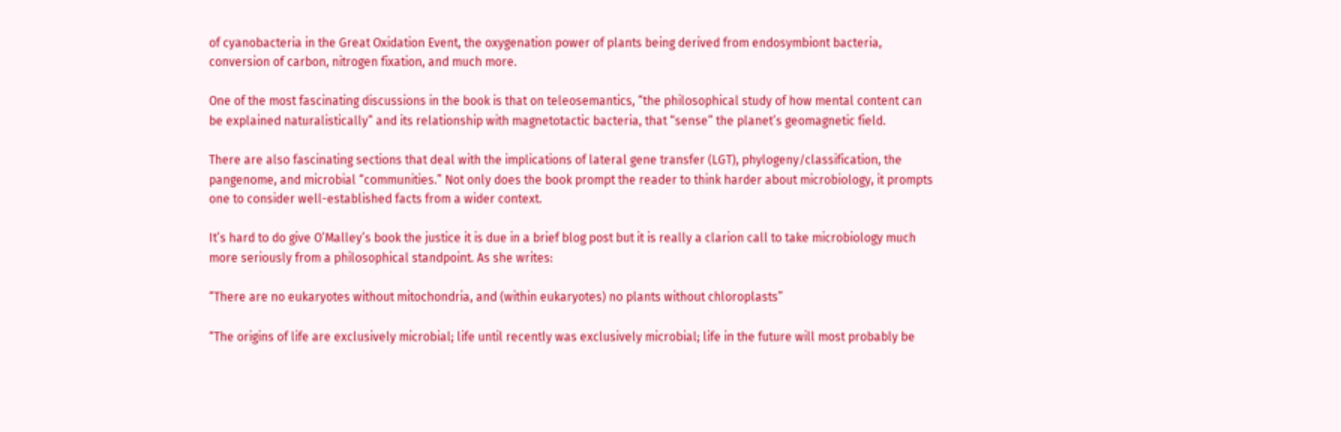of cyanobacteria in the Great Oxidation Event, the oxygenation power of plants being derived from endosymbiont bacteria, conversion of carbon, nitrogen fixation, and much more.

One of the most fascinating discussions in the book is that on teleosemantics, “the philosophical study of how mental content can be explained naturalistically” and its relationship with magnetotactic bacteria, that “sense” the planet’s geomagnetic field.

There are also fascinating sections that deal with the implications of lateral gene transfer (LGT), phylogeny/classification, the pangenome, and microbial “communities.” Not only does the book prompt the reader to think harder about microbiology, it prompts one to consider well-established facts from a wider context.

It’s hard to do give O’Malley’s book the justice it is due in a brief blog post but it is really a clarion call to take microbiology much more seriously from a philosophical standpoint. As she writes:

“There are no eukaryotes without mitochondria, and (within eukaryotes) no plants without chloroplasts”

“The origins of life are exclusively microbial; life until recently was exclusively microbial; life in the future will most probably be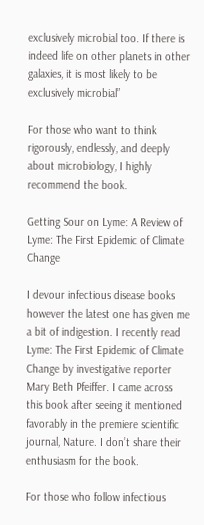exclusively microbial too. If there is indeed life on other planets in other galaxies, it is most likely to be exclusively microbial”

For those who want to think rigorously, endlessly, and deeply about microbiology, I highly recommend the book.

Getting Sour on Lyme: A Review of Lyme: The First Epidemic of Climate Change

I devour infectious disease books however the latest one has given me a bit of indigestion. I recently read Lyme: The First Epidemic of Climate Change by investigative reporter Mary Beth Pfeiffer. I came across this book after seeing it mentioned favorably in the premiere scientific journal, Nature. I don’t share their enthusiasm for the book.

For those who follow infectious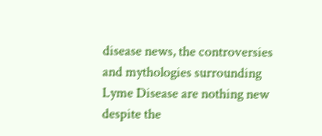disease news, the controversies and mythologies surrounding Lyme Disease are nothing new despite the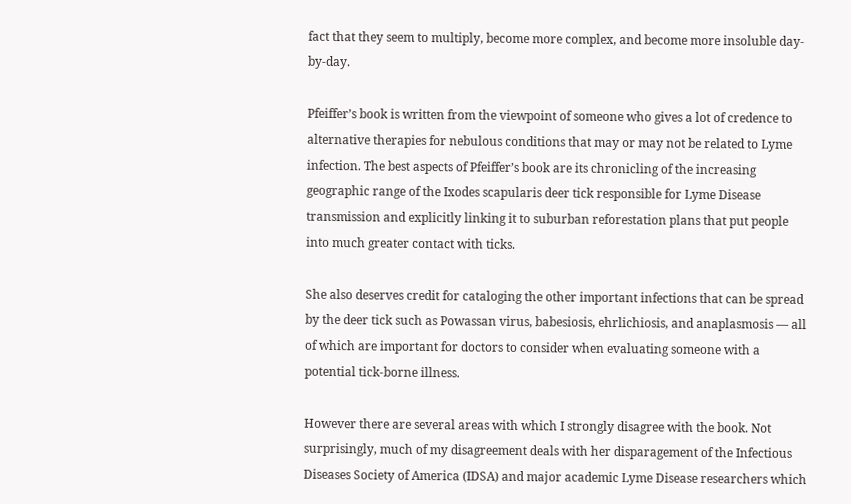fact that they seem to multiply, become more complex, and become more insoluble day-by-day.

Pfeiffer’s book is written from the viewpoint of someone who gives a lot of credence to alternative therapies for nebulous conditions that may or may not be related to Lyme infection. The best aspects of Pfeiffer’s book are its chronicling of the increasing geographic range of the Ixodes scapularis deer tick responsible for Lyme Disease transmission and explicitly linking it to suburban reforestation plans that put people into much greater contact with ticks.

She also deserves credit for cataloging the other important infections that can be spread by the deer tick such as Powassan virus, babesiosis, ehrlichiosis, and anaplasmosis — all of which are important for doctors to consider when evaluating someone with a potential tick-borne illness.

However there are several areas with which I strongly disagree with the book. Not surprisingly, much of my disagreement deals with her disparagement of the Infectious Diseases Society of America (IDSA) and major academic Lyme Disease researchers which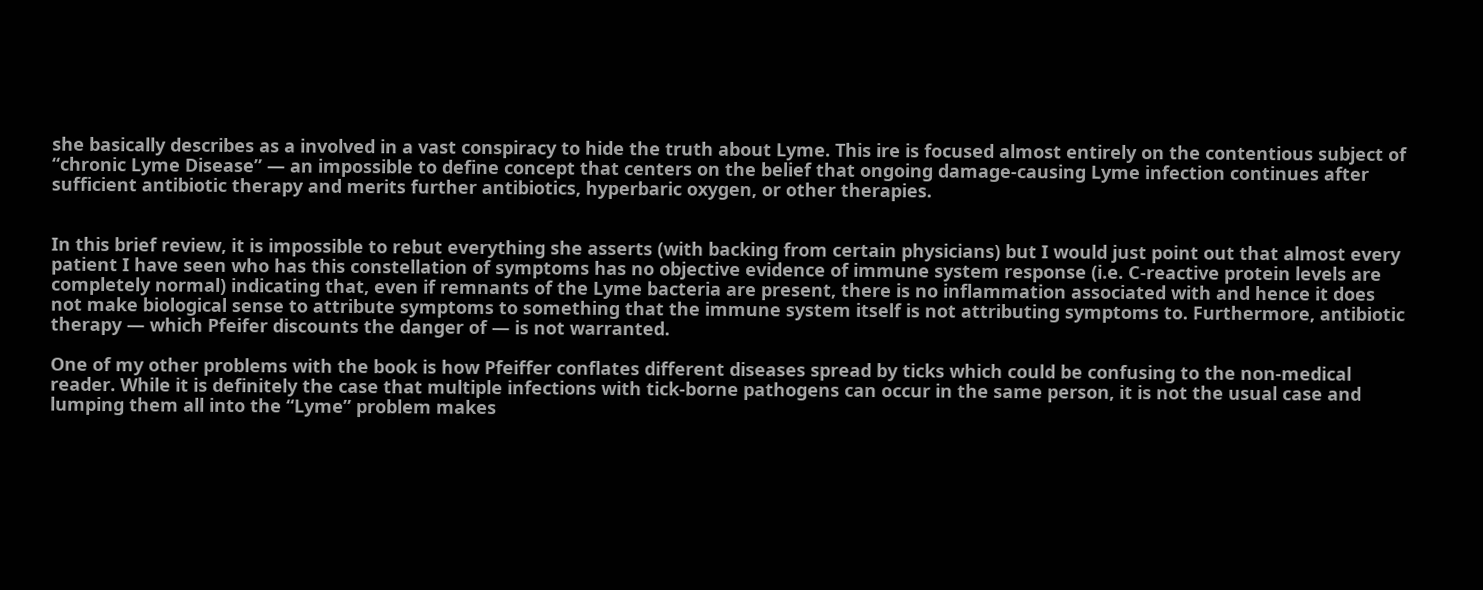she basically describes as a involved in a vast conspiracy to hide the truth about Lyme. This ire is focused almost entirely on the contentious subject of “chronic Lyme Disease” — an impossible to define concept that centers on the belief that ongoing damage-causing Lyme infection continues after sufficient antibiotic therapy and merits further antibiotics, hyperbaric oxygen, or other therapies.


In this brief review, it is impossible to rebut everything she asserts (with backing from certain physicians) but I would just point out that almost every patient I have seen who has this constellation of symptoms has no objective evidence of immune system response (i.e. C-reactive protein levels are completely normal) indicating that, even if remnants of the Lyme bacteria are present, there is no inflammation associated with and hence it does not make biological sense to attribute symptoms to something that the immune system itself is not attributing symptoms to. Furthermore, antibiotic therapy — which Pfeifer discounts the danger of — is not warranted.

One of my other problems with the book is how Pfeiffer conflates different diseases spread by ticks which could be confusing to the non-medical reader. While it is definitely the case that multiple infections with tick-borne pathogens can occur in the same person, it is not the usual case and lumping them all into the “Lyme” problem makes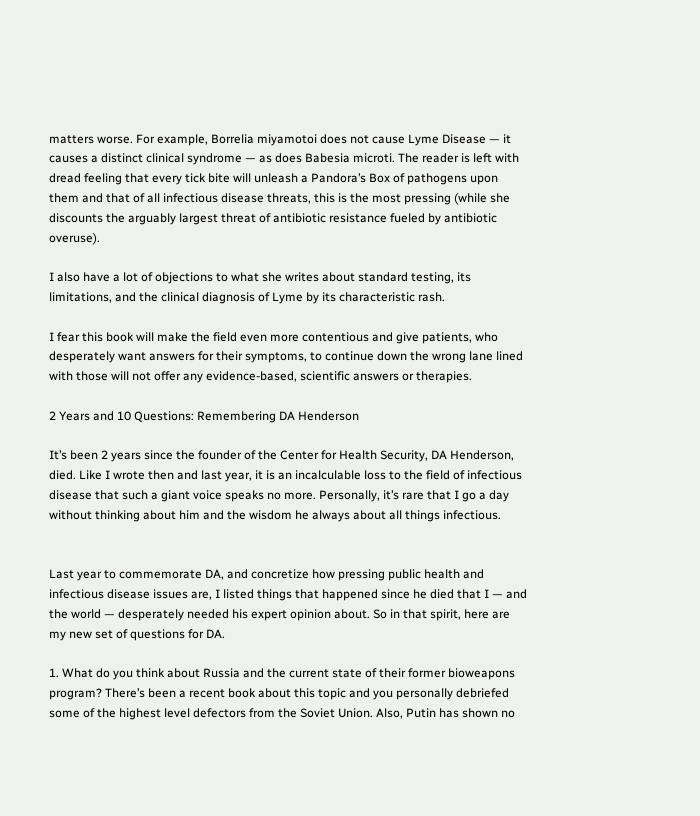matters worse. For example, Borrelia miyamotoi does not cause Lyme Disease — it causes a distinct clinical syndrome — as does Babesia microti. The reader is left with dread feeling that every tick bite will unleash a Pandora’s Box of pathogens upon them and that of all infectious disease threats, this is the most pressing (while she discounts the arguably largest threat of antibiotic resistance fueled by antibiotic overuse).

I also have a lot of objections to what she writes about standard testing, its limitations, and the clinical diagnosis of Lyme by its characteristic rash.

I fear this book will make the field even more contentious and give patients, who desperately want answers for their symptoms, to continue down the wrong lane lined with those will not offer any evidence-based, scientific answers or therapies.

2 Years and 10 Questions: Remembering DA Henderson

It’s been 2 years since the founder of the Center for Health Security, DA Henderson, died. Like I wrote then and last year, it is an incalculable loss to the field of infectious disease that such a giant voice speaks no more. Personally, it’s rare that I go a day without thinking about him and the wisdom he always about all things infectious.


Last year to commemorate DA, and concretize how pressing public health and infectious disease issues are, I listed things that happened since he died that I — and the world — desperately needed his expert opinion about. So in that spirit, here are my new set of questions for DA.

1. What do you think about Russia and the current state of their former bioweapons program? There’s been a recent book about this topic and you personally debriefed some of the highest level defectors from the Soviet Union. Also, Putin has shown no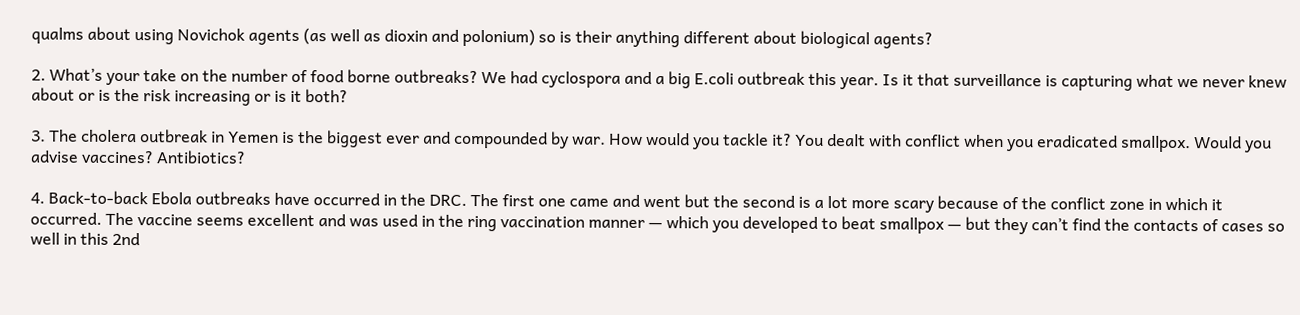qualms about using Novichok agents (as well as dioxin and polonium) so is their anything different about biological agents?

2. What’s your take on the number of food borne outbreaks? We had cyclospora and a big E.coli outbreak this year. Is it that surveillance is capturing what we never knew about or is the risk increasing or is it both?

3. The cholera outbreak in Yemen is the biggest ever and compounded by war. How would you tackle it? You dealt with conflict when you eradicated smallpox. Would you advise vaccines? Antibiotics?

4. Back-to-back Ebola outbreaks have occurred in the DRC. The first one came and went but the second is a lot more scary because of the conflict zone in which it occurred. The vaccine seems excellent and was used in the ring vaccination manner — which you developed to beat smallpox — but they can’t find the contacts of cases so well in this 2nd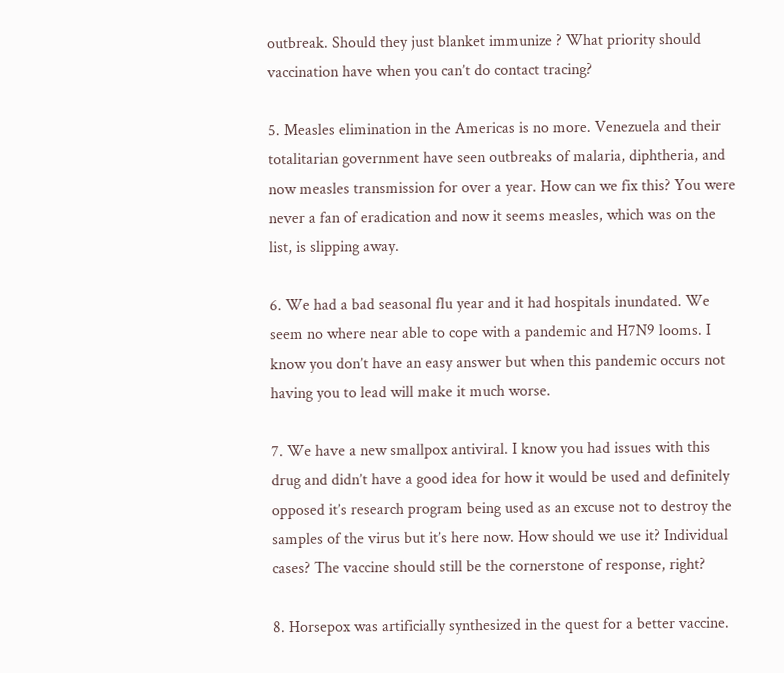outbreak. Should they just blanket immunize ? What priority should vaccination have when you can’t do contact tracing?

5. Measles elimination in the Americas is no more. Venezuela and their totalitarian government have seen outbreaks of malaria, diphtheria, and now measles transmission for over a year. How can we fix this? You were never a fan of eradication and now it seems measles, which was on the list, is slipping away.

6. We had a bad seasonal flu year and it had hospitals inundated. We seem no where near able to cope with a pandemic and H7N9 looms. I know you don’t have an easy answer but when this pandemic occurs not having you to lead will make it much worse.

7. We have a new smallpox antiviral. I know you had issues with this drug and didn’t have a good idea for how it would be used and definitely opposed it’s research program being used as an excuse not to destroy the samples of the virus but it’s here now. How should we use it? Individual cases? The vaccine should still be the cornerstone of response, right?

8. Horsepox was artificially synthesized in the quest for a better vaccine.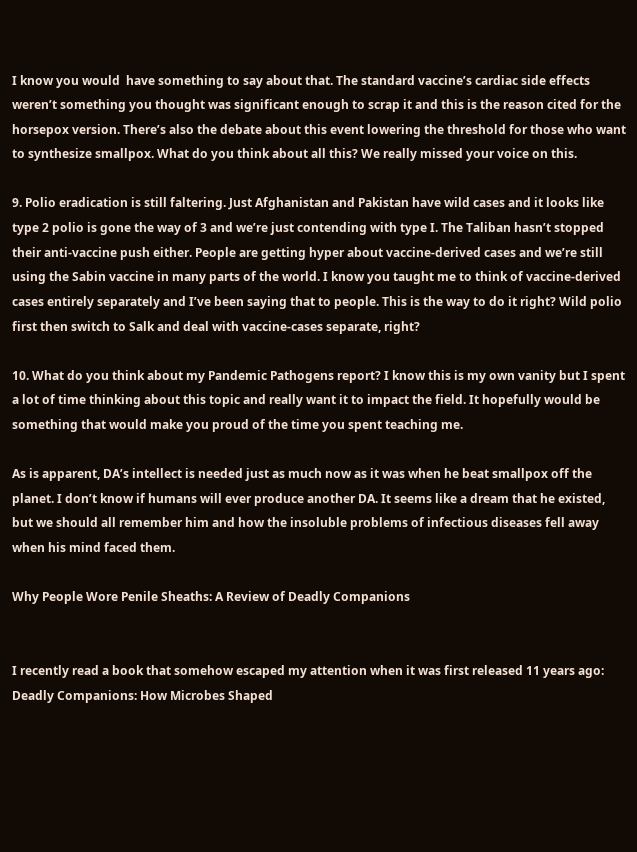I know you would  have something to say about that. The standard vaccine’s cardiac side effects weren’t something you thought was significant enough to scrap it and this is the reason cited for the horsepox version. There’s also the debate about this event lowering the threshold for those who want to synthesize smallpox. What do you think about all this? We really missed your voice on this.

9. Polio eradication is still faltering. Just Afghanistan and Pakistan have wild cases and it looks like type 2 polio is gone the way of 3 and we’re just contending with type I. The Taliban hasn’t stopped their anti-vaccine push either. People are getting hyper about vaccine-derived cases and we’re still using the Sabin vaccine in many parts of the world. I know you taught me to think of vaccine-derived cases entirely separately and I’ve been saying that to people. This is the way to do it right? Wild polio first then switch to Salk and deal with vaccine-cases separate, right?

10. What do you think about my Pandemic Pathogens report? I know this is my own vanity but I spent a lot of time thinking about this topic and really want it to impact the field. It hopefully would be something that would make you proud of the time you spent teaching me.

As is apparent, DA’s intellect is needed just as much now as it was when he beat smallpox off the planet. I don’t know if humans will ever produce another DA. It seems like a dream that he existed, but we should all remember him and how the insoluble problems of infectious diseases fell away when his mind faced them.

Why People Wore Penile Sheaths: A Review of Deadly Companions


I recently read a book that somehow escaped my attention when it was first released 11 years ago: Deadly Companions: How Microbes Shaped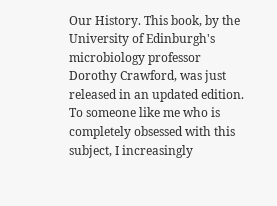Our History. This book, by the University of Edinburgh's microbiology professor Dorothy Crawford, was just released in an updated edition. To someone like me who is completely obsessed with this subject, I increasingly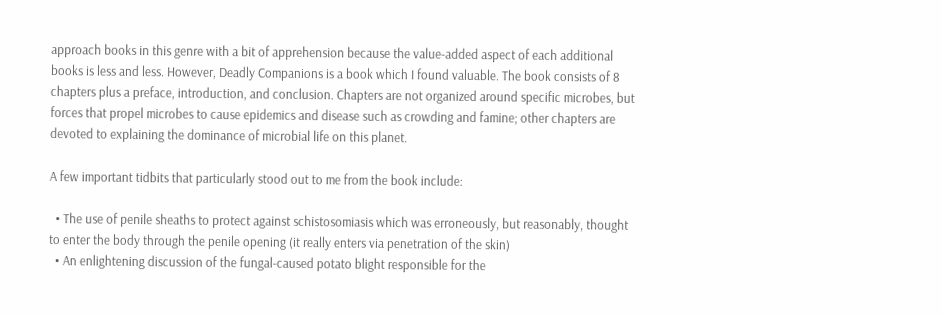approach books in this genre with a bit of apprehension because the value-added aspect of each additional books is less and less. However, Deadly Companions is a book which I found valuable. The book consists of 8 chapters plus a preface, introduction, and conclusion. Chapters are not organized around specific microbes, but forces that propel microbes to cause epidemics and disease such as crowding and famine; other chapters are devoted to explaining the dominance of microbial life on this planet.

A few important tidbits that particularly stood out to me from the book include:

  • The use of penile sheaths to protect against schistosomiasis which was erroneously, but reasonably, thought to enter the body through the penile opening (it really enters via penetration of the skin)
  • An enlightening discussion of the fungal-caused potato blight responsible for the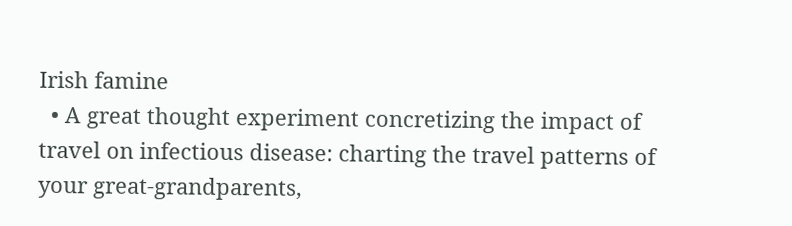Irish famine
  • A great thought experiment concretizing the impact of travel on infectious disease: charting the travel patterns of your great-grandparents,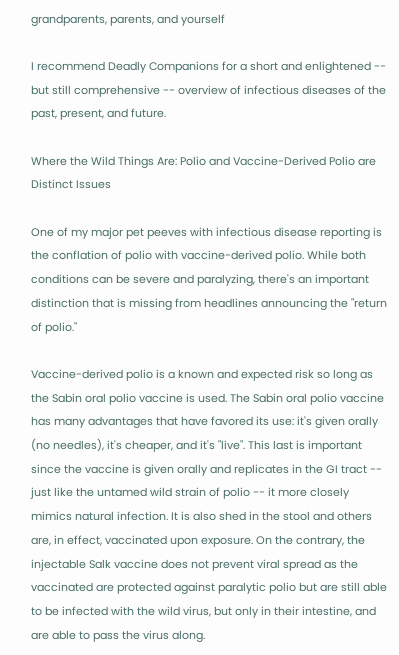grandparents, parents, and yourself

I recommend Deadly Companions for a short and enlightened -- but still comprehensive -- overview of infectious diseases of the past, present, and future.

Where the Wild Things Are: Polio and Vaccine-Derived Polio are Distinct Issues

One of my major pet peeves with infectious disease reporting is the conflation of polio with vaccine-derived polio. While both conditions can be severe and paralyzing, there's an important distinction that is missing from headlines announcing the "return of polio."

Vaccine-derived polio is a known and expected risk so long as the Sabin oral polio vaccine is used. The Sabin oral polio vaccine has many advantages that have favored its use: it's given orally (no needles), it's cheaper, and it's "live". This last is important since the vaccine is given orally and replicates in the GI tract -- just like the untamed wild strain of polio -- it more closely mimics natural infection. It is also shed in the stool and others are, in effect, vaccinated upon exposure. On the contrary, the injectable Salk vaccine does not prevent viral spread as the vaccinated are protected against paralytic polio but are still able to be infected with the wild virus, but only in their intestine, and are able to pass the virus along.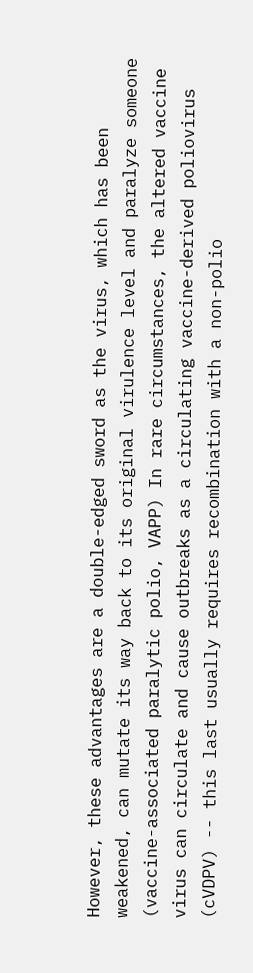However, these advantages are a double-edged sword as the virus, which has been weakened, can mutate its way back to its original virulence level and paralyze someone (vaccine-associated paralytic polio, VAPP) In rare circumstances, the altered vaccine virus can circulate and cause outbreaks as a circulating vaccine-derived poliovirus (cVDPV) -- this last usually requires recombination with a non-polio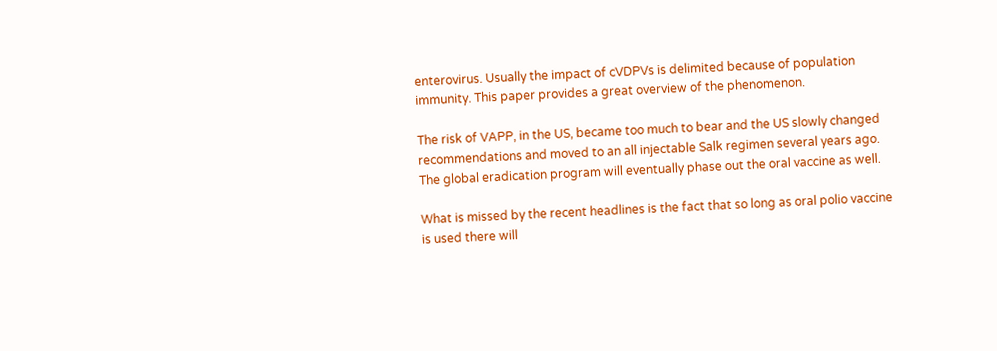enterovirus. Usually the impact of cVDPVs is delimited because of population immunity. This paper provides a great overview of the phenomenon.

The risk of VAPP, in the US, became too much to bear and the US slowly changed recommendations and moved to an all injectable Salk regimen several years ago. The global eradication program will eventually phase out the oral vaccine as well.

What is missed by the recent headlines is the fact that so long as oral polio vaccine is used there will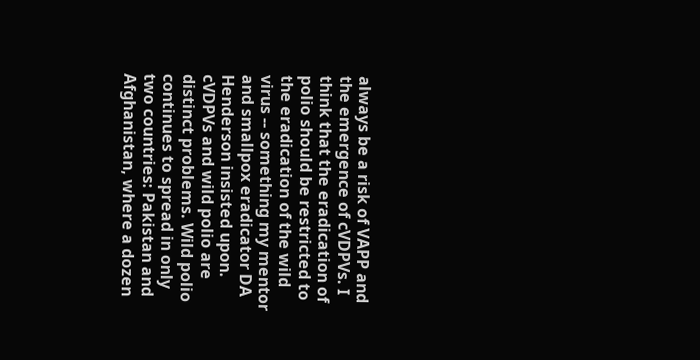always be a risk of VAPP and the emergence of cVDPVs. I think that the eradication of polio should be restricted to the eradication of the wild virus -- something my mentor and smallpox eradicator DA Henderson insisted upon. cVDPVs and wild polio are distinct problems. Wild polio continues to spread in only two countries: Pakistan and Afghanistan, where a dozen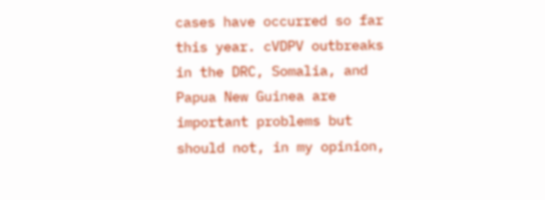cases have occurred so far this year. cVDPV outbreaks in the DRC, Somalia, and Papua New Guinea are important problems but should not, in my opinion,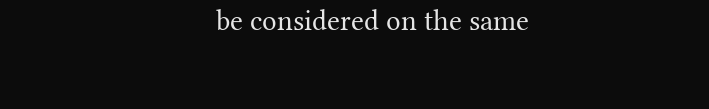be considered on the same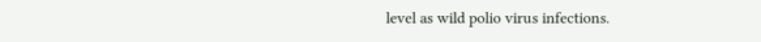level as wild polio virus infections.